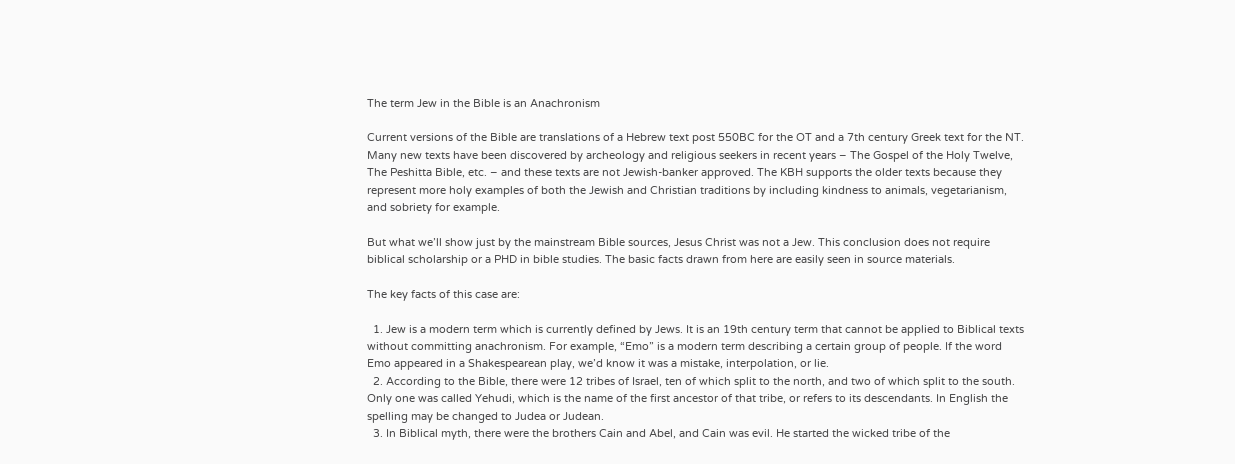The term Jew in the Bible is an Anachronism

Current versions of the Bible are translations of a Hebrew text post 550BC for the OT and a 7th century Greek text for the NT. Many new texts have been discovered by archeology and religious seekers in recent years – The Gospel of the Holy Twelve, The Peshitta Bible, etc. – and these texts are not Jewish-banker approved. The KBH supports the older texts because they represent more holy examples of both the Jewish and Christian traditions by including kindness to animals, vegetarianism, and sobriety for example.

But what we’ll show just by the mainstream Bible sources, Jesus Christ was not a Jew. This conclusion does not require biblical scholarship or a PHD in bible studies. The basic facts drawn from here are easily seen in source materials.

The key facts of this case are:

  1. Jew is a modern term which is currently defined by Jews. It is an 19th century term that cannot be applied to Biblical texts without committing anachronism. For example, “Emo” is a modern term describing a certain group of people. If the word Emo appeared in a Shakespearean play, we’d know it was a mistake, interpolation, or lie.
  2. According to the Bible, there were 12 tribes of Israel, ten of which split to the north, and two of which split to the south. Only one was called Yehudi, which is the name of the first ancestor of that tribe, or refers to its descendants. In English the spelling may be changed to Judea or Judean.
  3. In Biblical myth, there were the brothers Cain and Abel, and Cain was evil. He started the wicked tribe of the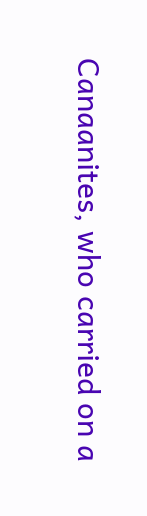Canaanites, who carried on a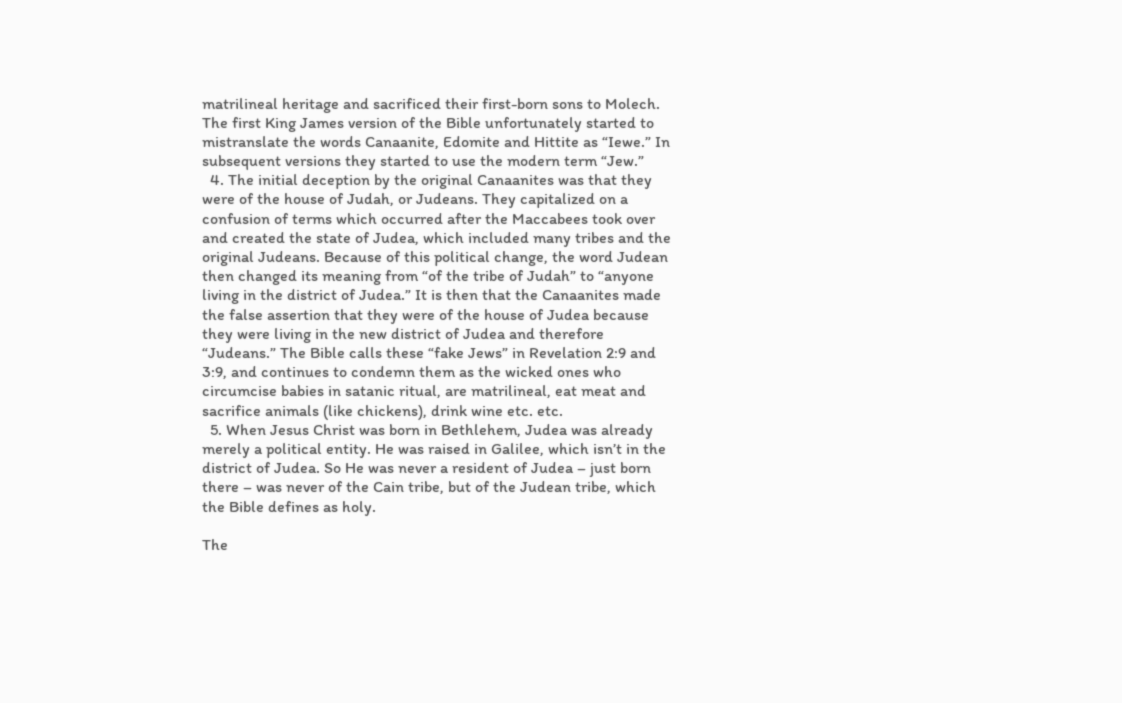matrilineal heritage and sacrificed their first-born sons to Molech. The first King James version of the Bible unfortunately started to mistranslate the words Canaanite, Edomite and Hittite as “Iewe.” In subsequent versions they started to use the modern term “Jew.”
  4. The initial deception by the original Canaanites was that they were of the house of Judah, or Judeans. They capitalized on a confusion of terms which occurred after the Maccabees took over and created the state of Judea, which included many tribes and the original Judeans. Because of this political change, the word Judean then changed its meaning from “of the tribe of Judah” to “anyone living in the district of Judea.” It is then that the Canaanites made the false assertion that they were of the house of Judea because they were living in the new district of Judea and therefore “Judeans.” The Bible calls these “fake Jews” in Revelation 2:9 and 3:9, and continues to condemn them as the wicked ones who circumcise babies in satanic ritual, are matrilineal, eat meat and sacrifice animals (like chickens), drink wine etc. etc.
  5. When Jesus Christ was born in Bethlehem, Judea was already merely a political entity. He was raised in Galilee, which isn’t in the district of Judea. So He was never a resident of Judea – just born there – was never of the Cain tribe, but of the Judean tribe, which the Bible defines as holy.

The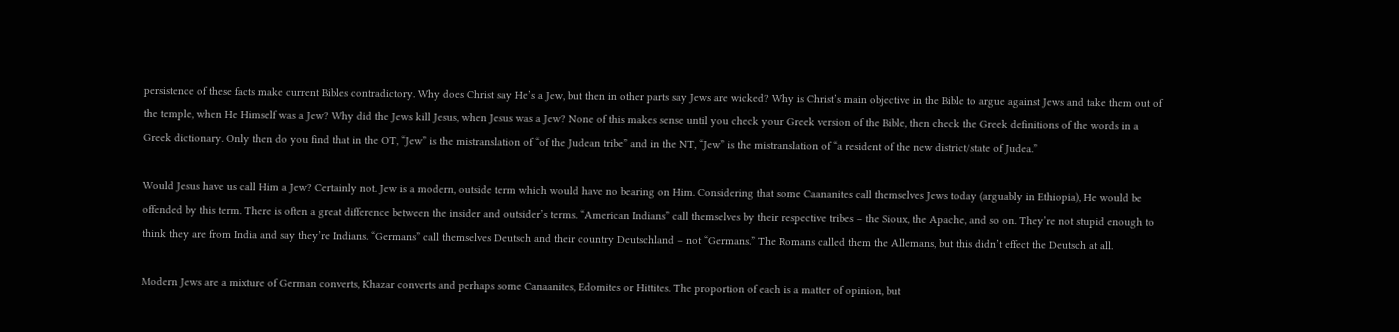persistence of these facts make current Bibles contradictory. Why does Christ say He’s a Jew, but then in other parts say Jews are wicked? Why is Christ’s main objective in the Bible to argue against Jews and take them out of the temple, when He Himself was a Jew? Why did the Jews kill Jesus, when Jesus was a Jew? None of this makes sense until you check your Greek version of the Bible, then check the Greek definitions of the words in a Greek dictionary. Only then do you find that in the OT, “Jew” is the mistranslation of “of the Judean tribe” and in the NT, “Jew” is the mistranslation of “a resident of the new district/state of Judea.”

Would Jesus have us call Him a Jew? Certainly not. Jew is a modern, outside term which would have no bearing on Him. Considering that some Caananites call themselves Jews today (arguably in Ethiopia), He would be offended by this term. There is often a great difference between the insider and outsider’s terms. “American Indians” call themselves by their respective tribes – the Sioux, the Apache, and so on. They’re not stupid enough to think they are from India and say they’re Indians. “Germans” call themselves Deutsch and their country Deutschland – not “Germans.” The Romans called them the Allemans, but this didn’t effect the Deutsch at all.

Modern Jews are a mixture of German converts, Khazar converts and perhaps some Canaanites, Edomites or Hittites. The proportion of each is a matter of opinion, but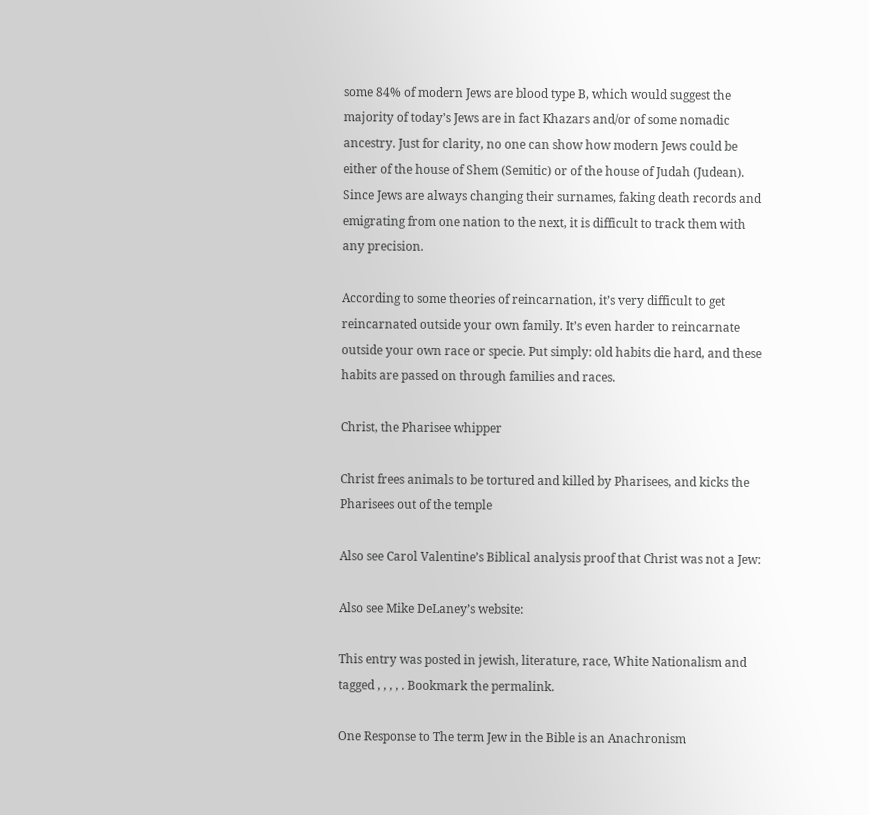some 84% of modern Jews are blood type B, which would suggest the majority of today’s Jews are in fact Khazars and/or of some nomadic ancestry. Just for clarity, no one can show how modern Jews could be either of the house of Shem (Semitic) or of the house of Judah (Judean). Since Jews are always changing their surnames, faking death records and emigrating from one nation to the next, it is difficult to track them with any precision.

According to some theories of reincarnation, it’s very difficult to get reincarnated outside your own family. It’s even harder to reincarnate outside your own race or specie. Put simply: old habits die hard, and these habits are passed on through families and races.

Christ, the Pharisee whipper

Christ frees animals to be tortured and killed by Pharisees, and kicks the Pharisees out of the temple

Also see Carol Valentine’s Biblical analysis proof that Christ was not a Jew:

Also see Mike DeLaney’s website:

This entry was posted in jewish, literature, race, White Nationalism and tagged , , , , . Bookmark the permalink.

One Response to The term Jew in the Bible is an Anachronism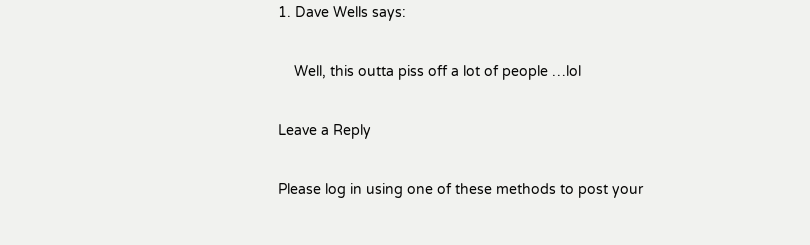1. Dave Wells says:

    Well, this outta piss off a lot of people …lol

Leave a Reply

Please log in using one of these methods to post your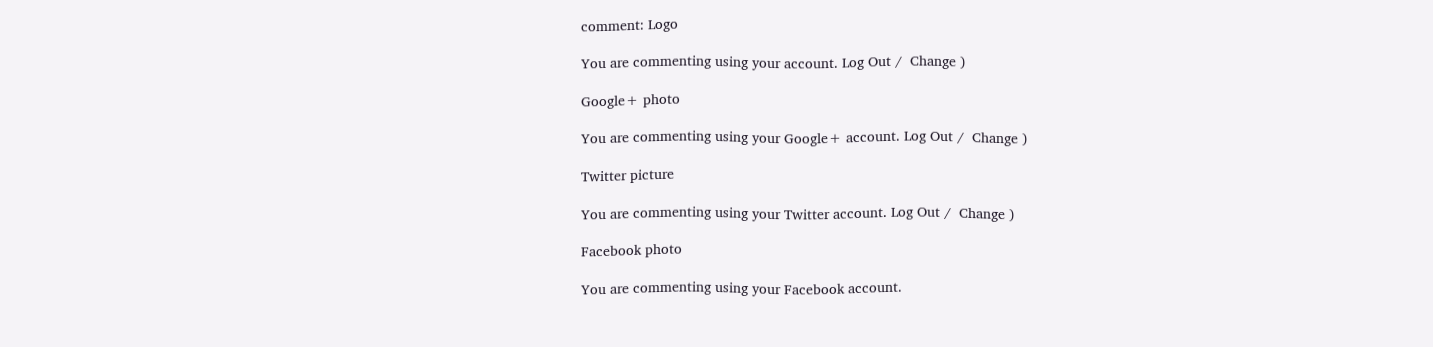comment: Logo

You are commenting using your account. Log Out /  Change )

Google+ photo

You are commenting using your Google+ account. Log Out /  Change )

Twitter picture

You are commenting using your Twitter account. Log Out /  Change )

Facebook photo

You are commenting using your Facebook account.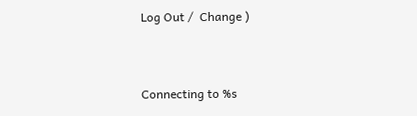Log Out /  Change )


Connecting to %s